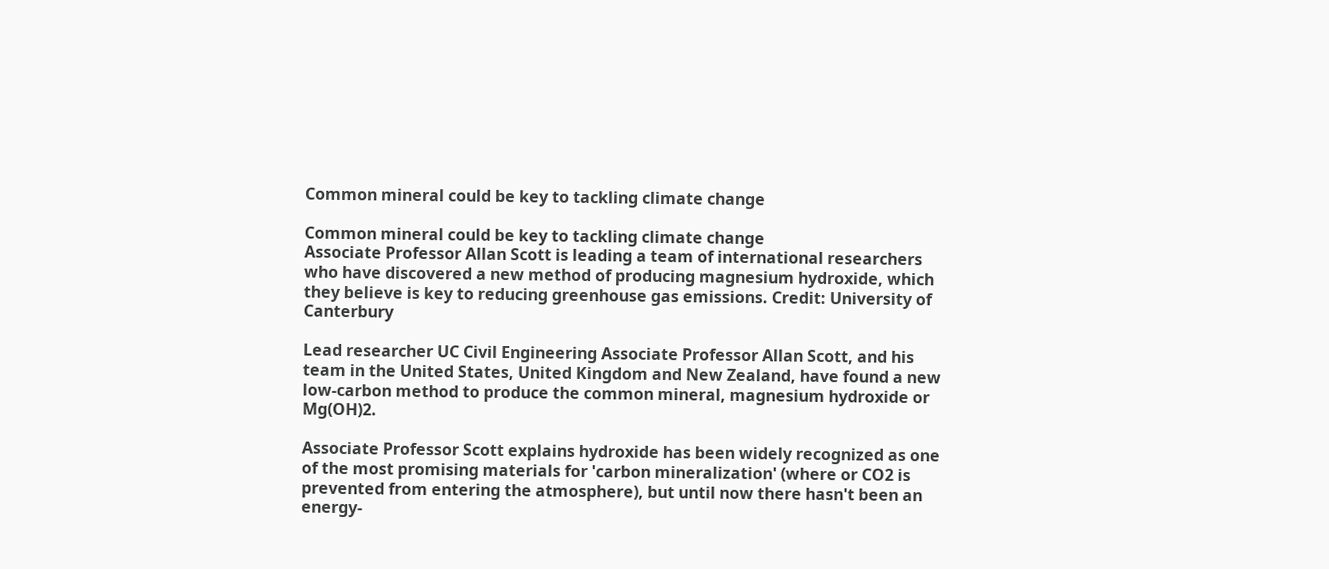Common mineral could be key to tackling climate change

Common mineral could be key to tackling climate change
Associate Professor Allan Scott is leading a team of international researchers who have discovered a new method of producing magnesium hydroxide, which they believe is key to reducing greenhouse gas emissions. Credit: University of Canterbury

Lead researcher UC Civil Engineering Associate Professor Allan Scott, and his team in the United States, United Kingdom and New Zealand, have found a new low-carbon method to produce the common mineral, magnesium hydroxide or Mg(OH)2.

Associate Professor Scott explains hydroxide has been widely recognized as one of the most promising materials for 'carbon mineralization' (where or CO2 is prevented from entering the atmosphere), but until now there hasn't been an energy-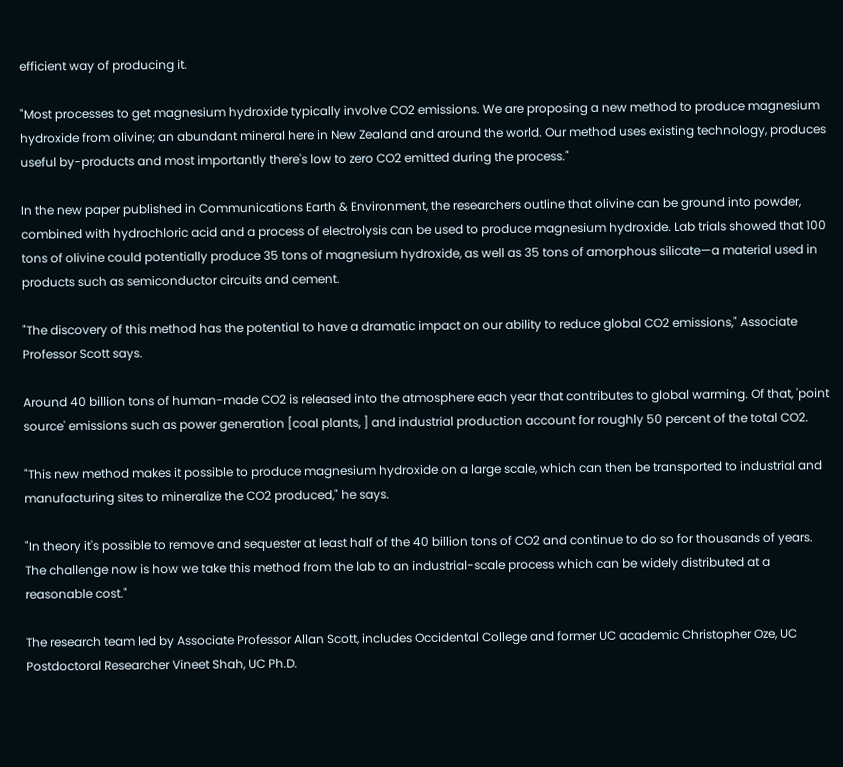efficient way of producing it.

"Most processes to get magnesium hydroxide typically involve CO2 emissions. We are proposing a new method to produce magnesium hydroxide from olivine; an abundant mineral here in New Zealand and around the world. Our method uses existing technology, produces useful by-products and most importantly there's low to zero CO2 emitted during the process."

In the new paper published in Communications Earth & Environment, the researchers outline that olivine can be ground into powder, combined with hydrochloric acid and a process of electrolysis can be used to produce magnesium hydroxide. Lab trials showed that 100 tons of olivine could potentially produce 35 tons of magnesium hydroxide, as well as 35 tons of amorphous silicate—a material used in products such as semiconductor circuits and cement.

"The discovery of this method has the potential to have a dramatic impact on our ability to reduce global CO2 emissions," Associate Professor Scott says.

Around 40 billion tons of human-made CO2 is released into the atmosphere each year that contributes to global warming. Of that, 'point source' emissions such as power generation [coal plants, ] and industrial production account for roughly 50 percent of the total CO2.

"This new method makes it possible to produce magnesium hydroxide on a large scale, which can then be transported to industrial and manufacturing sites to mineralize the CO2 produced," he says.

"In theory it's possible to remove and sequester at least half of the 40 billion tons of CO2 and continue to do so for thousands of years. The challenge now is how we take this method from the lab to an industrial-scale process which can be widely distributed at a reasonable cost."

The research team led by Associate Professor Allan Scott, includes Occidental College and former UC academic Christopher Oze, UC Postdoctoral Researcher Vineet Shah, UC Ph.D.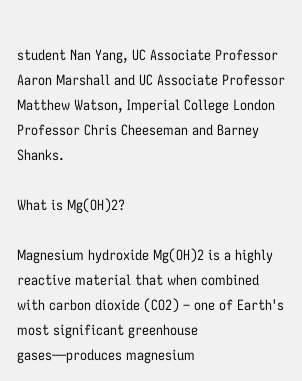student Nan Yang, UC Associate Professor Aaron Marshall and UC Associate Professor Matthew Watson, Imperial College London Professor Chris Cheeseman and Barney Shanks.

What is Mg(OH)2?

Magnesium hydroxide Mg(OH)2 is a highly reactive material that when combined with carbon dioxide (CO2) – one of Earth's most significant greenhouse gases—produces magnesium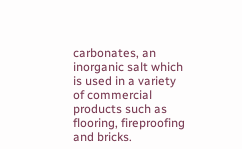carbonates, an inorganic salt which is used in a variety of commercial products such as flooring, fireproofing and bricks.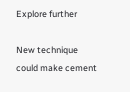Explore further

New technique could make cement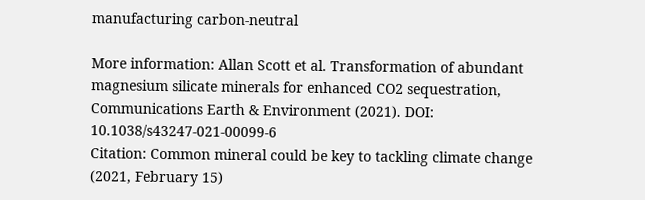manufacturing carbon-neutral

More information: Allan Scott et al. Transformation of abundant magnesium silicate minerals for enhanced CO2 sequestration, Communications Earth & Environment (2021). DOI: 10.1038/s43247-021-00099-6
Citation: Common mineral could be key to tackling climate change (2021, February 15)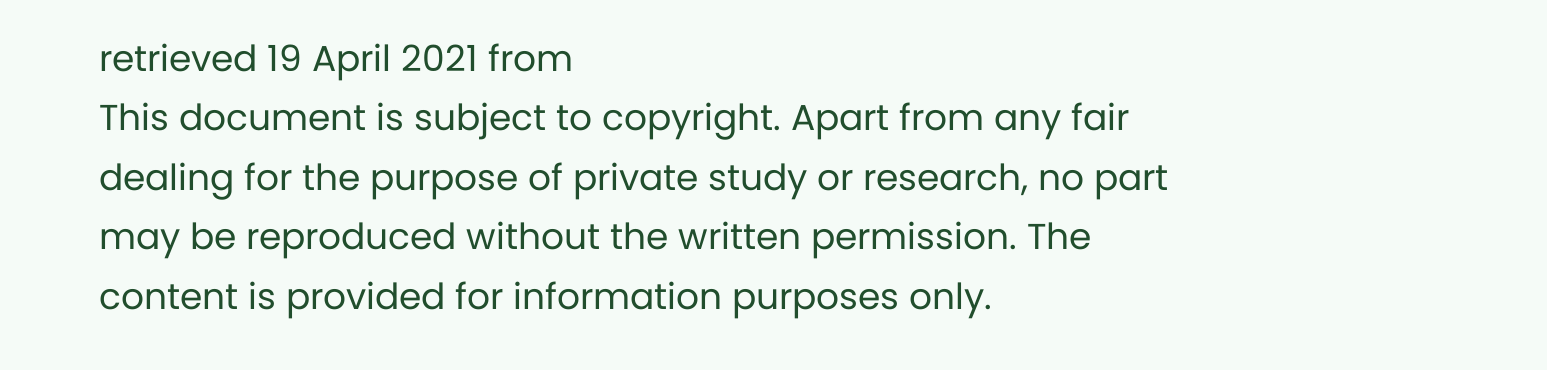retrieved 19 April 2021 from
This document is subject to copyright. Apart from any fair dealing for the purpose of private study or research, no part may be reproduced without the written permission. The content is provided for information purposes only.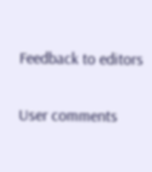Feedback to editors

User comments